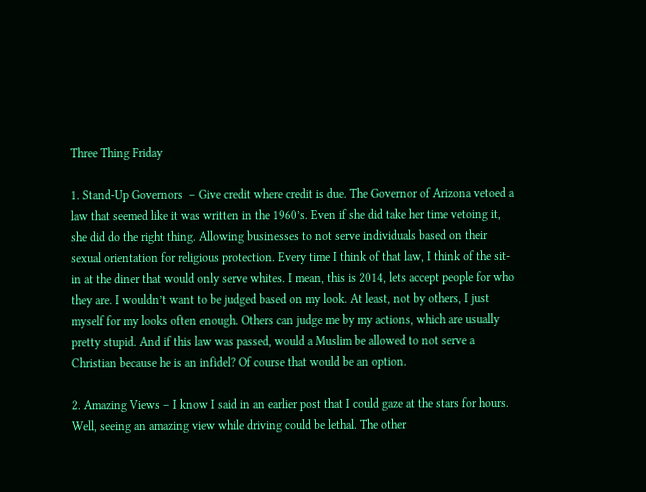Three Thing Friday

1. Stand-Up Governors  – Give credit where credit is due. The Governor of Arizona vetoed a law that seemed like it was written in the 1960’s. Even if she did take her time vetoing it, she did do the right thing. Allowing businesses to not serve individuals based on their sexual orientation for religious protection. Every time I think of that law, I think of the sit-in at the diner that would only serve whites. I mean, this is 2014, lets accept people for who they are. I wouldn’t want to be judged based on my look. At least, not by others, I just myself for my looks often enough. Others can judge me by my actions, which are usually pretty stupid. And if this law was passed, would a Muslim be allowed to not serve a Christian because he is an infidel? Of course that would be an option.

2. Amazing Views – I know I said in an earlier post that I could gaze at the stars for hours. Well, seeing an amazing view while driving could be lethal. The other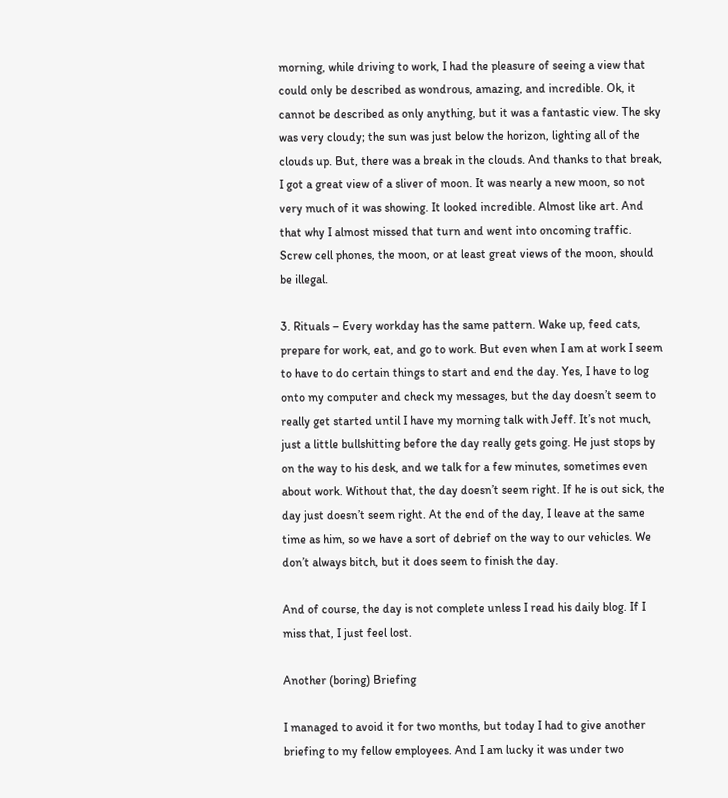morning, while driving to work, I had the pleasure of seeing a view that could only be described as wondrous, amazing, and incredible. Ok, it cannot be described as only anything, but it was a fantastic view. The sky was very cloudy; the sun was just below the horizon, lighting all of the clouds up. But, there was a break in the clouds. And thanks to that break, I got a great view of a sliver of moon. It was nearly a new moon, so not very much of it was showing. It looked incredible. Almost like art. And that why I almost missed that turn and went into oncoming traffic. Screw cell phones, the moon, or at least great views of the moon, should be illegal.

3. Rituals – Every workday has the same pattern. Wake up, feed cats, prepare for work, eat, and go to work. But even when I am at work I seem to have to do certain things to start and end the day. Yes, I have to log onto my computer and check my messages, but the day doesn’t seem to really get started until I have my morning talk with Jeff. It’s not much, just a little bullshitting before the day really gets going. He just stops by on the way to his desk, and we talk for a few minutes, sometimes even about work. Without that, the day doesn’t seem right. If he is out sick, the day just doesn’t seem right. At the end of the day, I leave at the same time as him, so we have a sort of debrief on the way to our vehicles. We don’t always bitch, but it does seem to finish the day.

And of course, the day is not complete unless I read his daily blog. If I miss that, I just feel lost.

Another (boring) Briefing

I managed to avoid it for two months, but today I had to give another briefing to my fellow employees. And I am lucky it was under two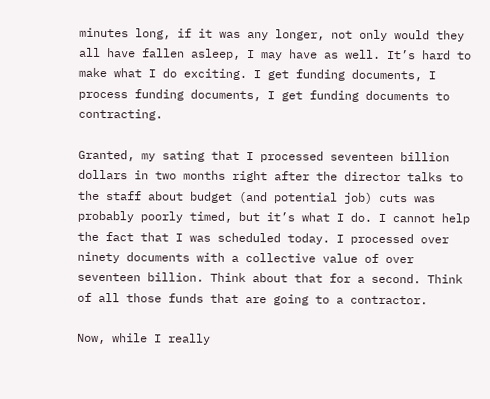minutes long, if it was any longer, not only would they all have fallen asleep, I may have as well. It’s hard to make what I do exciting. I get funding documents, I process funding documents, I get funding documents to contracting.

Granted, my sating that I processed seventeen billion dollars in two months right after the director talks to the staff about budget (and potential job) cuts was probably poorly timed, but it’s what I do. I cannot help the fact that I was scheduled today. I processed over ninety documents with a collective value of over seventeen billion. Think about that for a second. Think of all those funds that are going to a contractor.

Now, while I really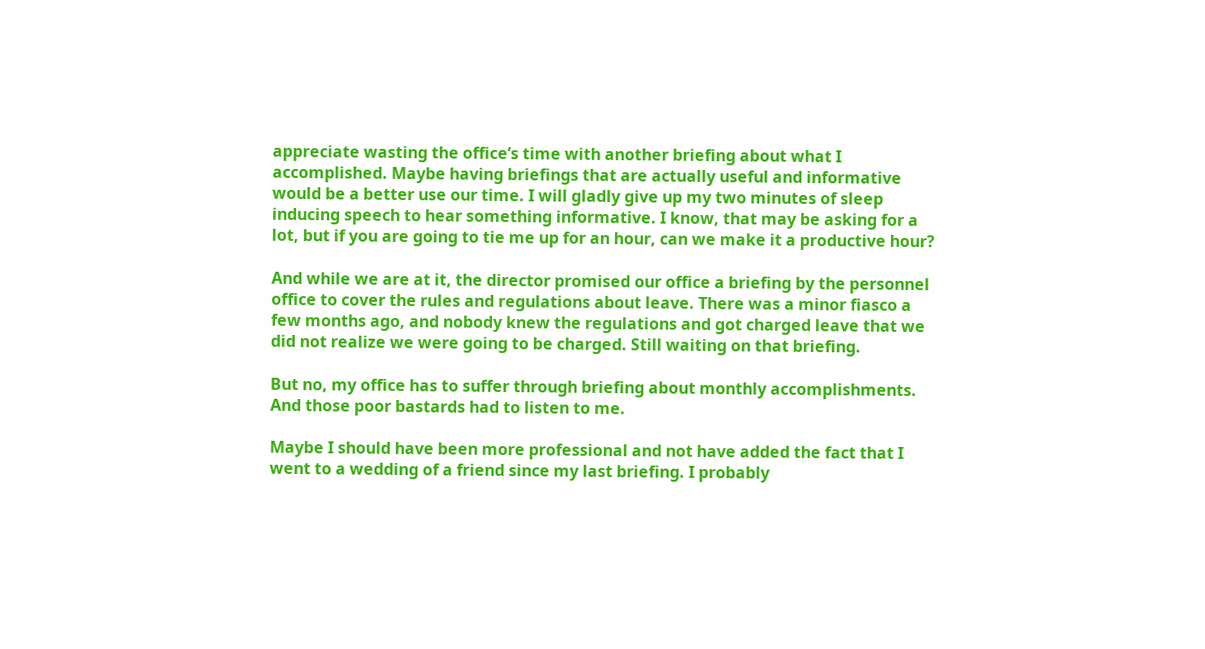appreciate wasting the office’s time with another briefing about what I accomplished. Maybe having briefings that are actually useful and informative would be a better use our time. I will gladly give up my two minutes of sleep inducing speech to hear something informative. I know, that may be asking for a lot, but if you are going to tie me up for an hour, can we make it a productive hour?

And while we are at it, the director promised our office a briefing by the personnel office to cover the rules and regulations about leave. There was a minor fiasco a few months ago, and nobody knew the regulations and got charged leave that we did not realize we were going to be charged. Still waiting on that briefing.

But no, my office has to suffer through briefing about monthly accomplishments. And those poor bastards had to listen to me.

Maybe I should have been more professional and not have added the fact that I went to a wedding of a friend since my last briefing. I probably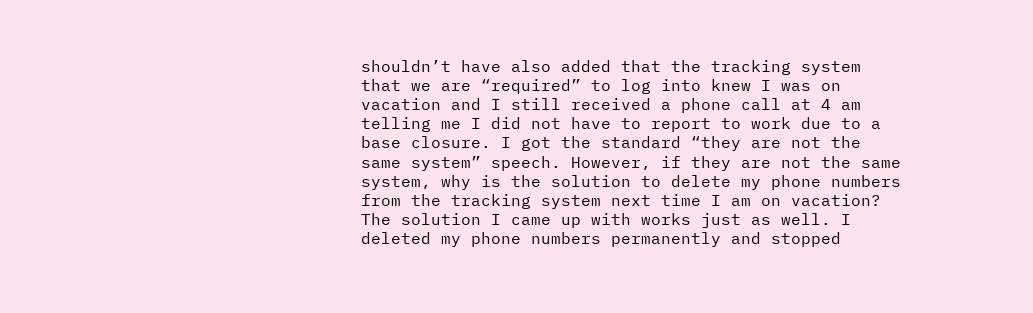shouldn’t have also added that the tracking system that we are “required” to log into knew I was on vacation and I still received a phone call at 4 am telling me I did not have to report to work due to a base closure. I got the standard “they are not the same system” speech. However, if they are not the same system, why is the solution to delete my phone numbers from the tracking system next time I am on vacation? The solution I came up with works just as well. I deleted my phone numbers permanently and stopped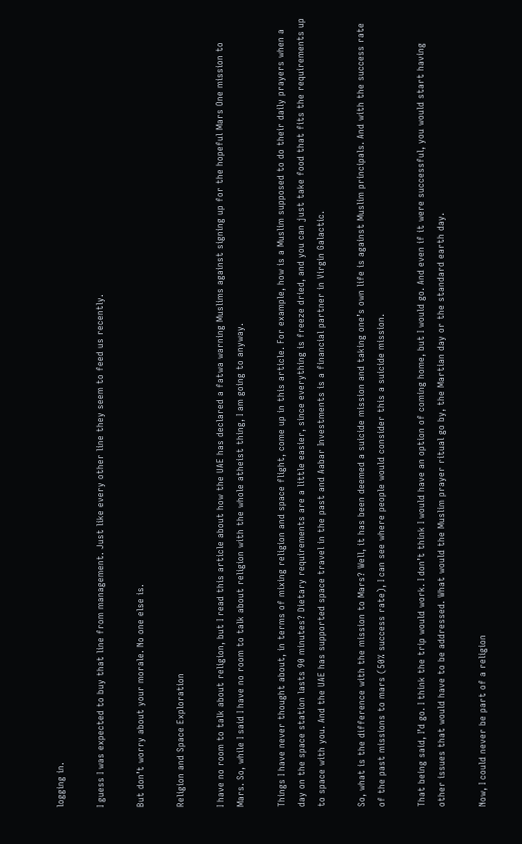logging in.

I guess I was expected to buy that line from management. Just like every other line they seem to feed us recently.

But don’t worry about your morale. No one else is.

Religion and Space Exploration

I have no room to talk about religion, but I read this article about how the UAE has declared a fatwa warning Muslims against signing up for the hopeful Mars One mission to Mars. So, while I said I have no room to talk about religion with the whole atheist thing, I am going to anyway.

Things I have never thought about, in terms of mixing religion and space flight, come up in this article. For example, how is a Muslim supposed to do their daily prayers when a day on the space station lasts 90 minutes? Dietary requirements are a little easier, since everything is freeze dried, and you can just take food that fits the requirements up to space with you. And the UAE has supported space travel in the past and Aabar Investments is a financial partner in Virgin Galactic.

So, what is the difference with the mission to Mars? Well, it has been deemed a suicide mission and taking one’s own life is against Muslim principals. And with the success rate of the past missions to mars (50% success rate), I can see where people would consider this a suicide mission.

That being said, I’d go. I think the trip would work. I don’t think I would have an option of coming home, but I would go. And even if it were successful, you would start having other issues that would have to be addressed. What would the Muslim prayer ritual go by, the Martian day or the standard earth day.

Now, I could never be part of a religion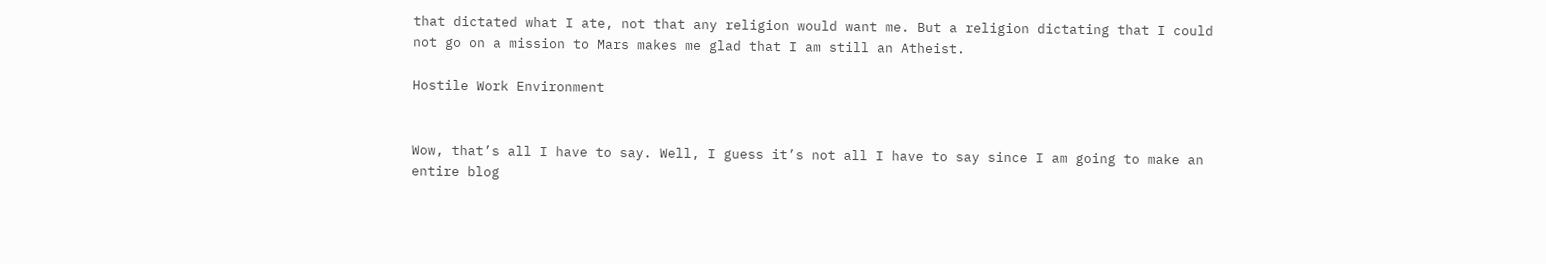that dictated what I ate, not that any religion would want me. But a religion dictating that I could not go on a mission to Mars makes me glad that I am still an Atheist.

Hostile Work Environment


Wow, that’s all I have to say. Well, I guess it’s not all I have to say since I am going to make an entire blog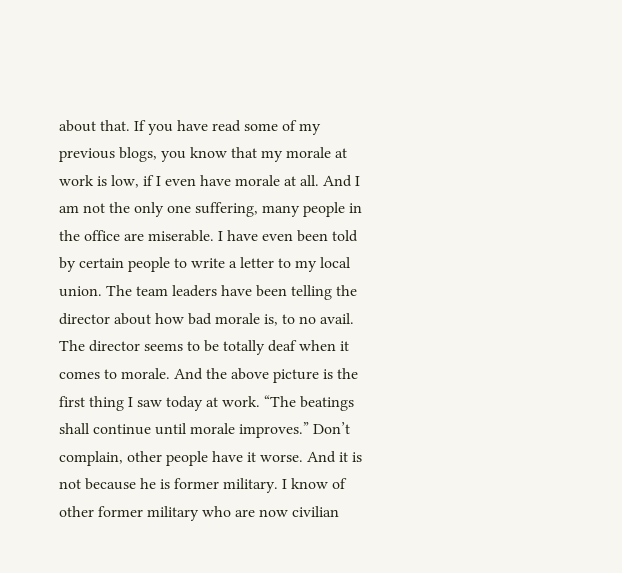about that. If you have read some of my previous blogs, you know that my morale at work is low, if I even have morale at all. And I am not the only one suffering, many people in the office are miserable. I have even been told by certain people to write a letter to my local union. The team leaders have been telling the director about how bad morale is, to no avail. The director seems to be totally deaf when it comes to morale. And the above picture is the first thing I saw today at work. “The beatings shall continue until morale improves.” Don’t complain, other people have it worse. And it is not because he is former military. I know of other former military who are now civilian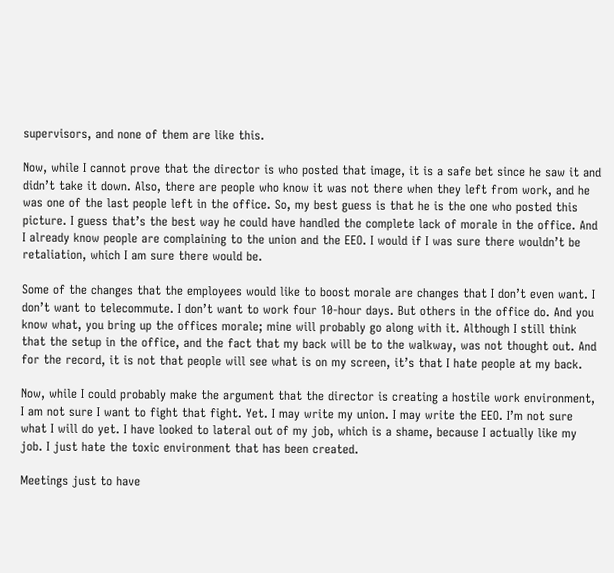supervisors, and none of them are like this.

Now, while I cannot prove that the director is who posted that image, it is a safe bet since he saw it and didn’t take it down. Also, there are people who know it was not there when they left from work, and he was one of the last people left in the office. So, my best guess is that he is the one who posted this picture. I guess that’s the best way he could have handled the complete lack of morale in the office. And I already know people are complaining to the union and the EEO. I would if I was sure there wouldn’t be retaliation, which I am sure there would be.

Some of the changes that the employees would like to boost morale are changes that I don’t even want. I don’t want to telecommute. I don’t want to work four 10-hour days. But others in the office do. And you know what, you bring up the offices morale; mine will probably go along with it. Although I still think that the setup in the office, and the fact that my back will be to the walkway, was not thought out. And for the record, it is not that people will see what is on my screen, it’s that I hate people at my back.

Now, while I could probably make the argument that the director is creating a hostile work environment, I am not sure I want to fight that fight. Yet. I may write my union. I may write the EEO. I’m not sure what I will do yet. I have looked to lateral out of my job, which is a shame, because I actually like my job. I just hate the toxic environment that has been created.

Meetings just to have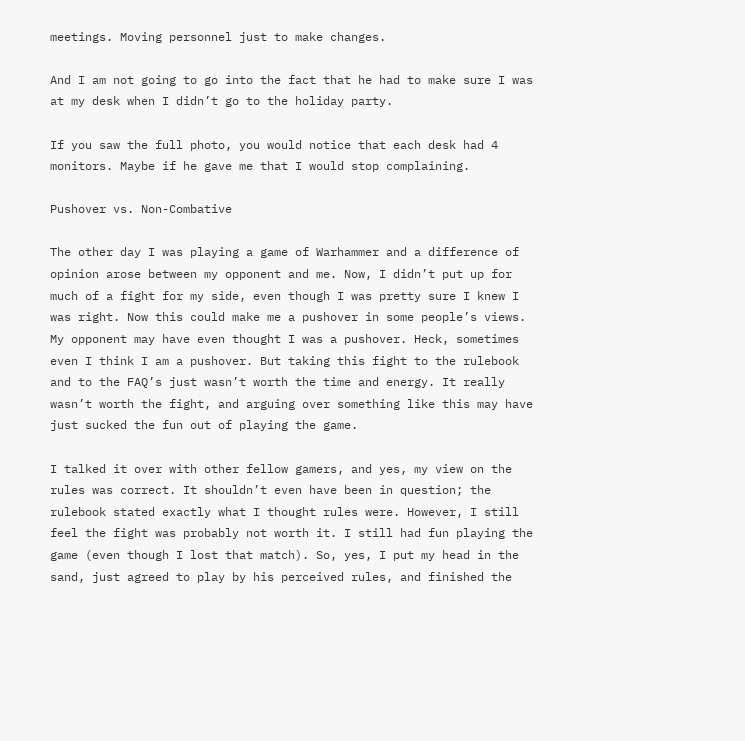meetings. Moving personnel just to make changes.

And I am not going to go into the fact that he had to make sure I was at my desk when I didn’t go to the holiday party.

If you saw the full photo, you would notice that each desk had 4 monitors. Maybe if he gave me that I would stop complaining.

Pushover vs. Non-Combative

The other day I was playing a game of Warhammer and a difference of opinion arose between my opponent and me. Now, I didn’t put up for much of a fight for my side, even though I was pretty sure I knew I was right. Now this could make me a pushover in some people’s views. My opponent may have even thought I was a pushover. Heck, sometimes even I think I am a pushover. But taking this fight to the rulebook and to the FAQ’s just wasn’t worth the time and energy. It really wasn’t worth the fight, and arguing over something like this may have just sucked the fun out of playing the game.

I talked it over with other fellow gamers, and yes, my view on the rules was correct. It shouldn’t even have been in question; the rulebook stated exactly what I thought rules were. However, I still feel the fight was probably not worth it. I still had fun playing the game (even though I lost that match). So, yes, I put my head in the sand, just agreed to play by his perceived rules, and finished the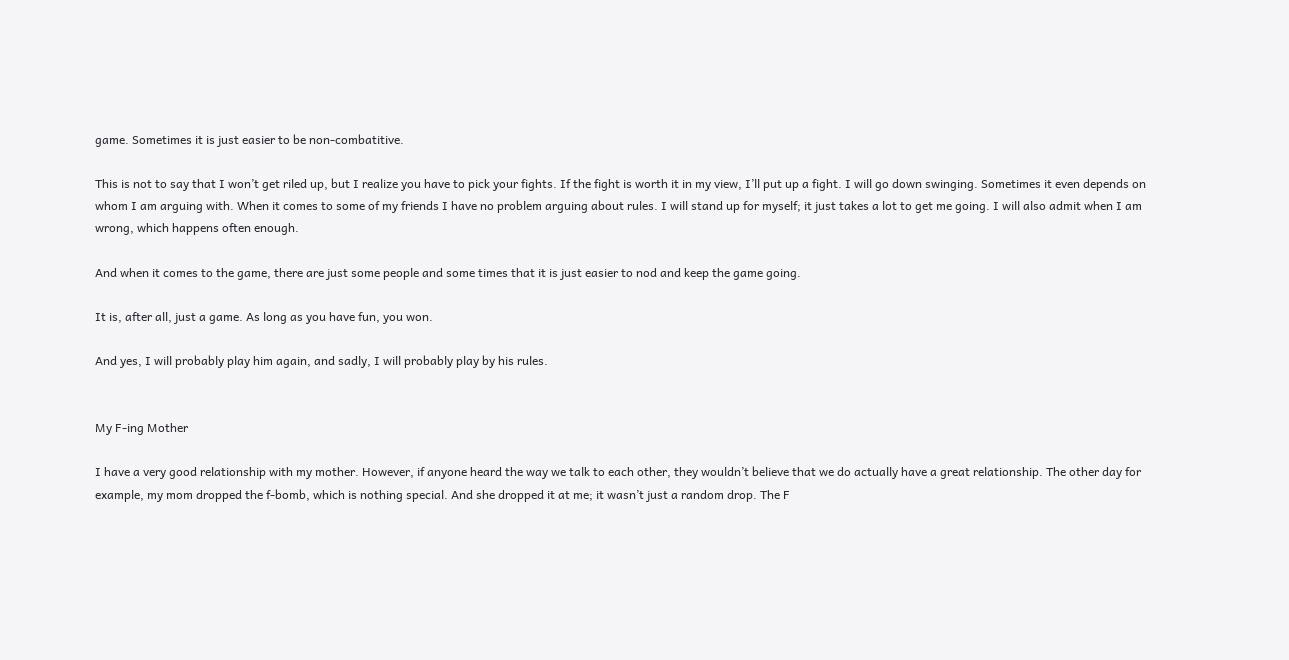game. Sometimes it is just easier to be non-combatitive.

This is not to say that I won’t get riled up, but I realize you have to pick your fights. If the fight is worth it in my view, I’ll put up a fight. I will go down swinging. Sometimes it even depends on whom I am arguing with. When it comes to some of my friends I have no problem arguing about rules. I will stand up for myself; it just takes a lot to get me going. I will also admit when I am wrong, which happens often enough.

And when it comes to the game, there are just some people and some times that it is just easier to nod and keep the game going.

It is, after all, just a game. As long as you have fun, you won.

And yes, I will probably play him again, and sadly, I will probably play by his rules.


My F-ing Mother

I have a very good relationship with my mother. However, if anyone heard the way we talk to each other, they wouldn’t believe that we do actually have a great relationship. The other day for example, my mom dropped the f-bomb, which is nothing special. And she dropped it at me; it wasn’t just a random drop. The F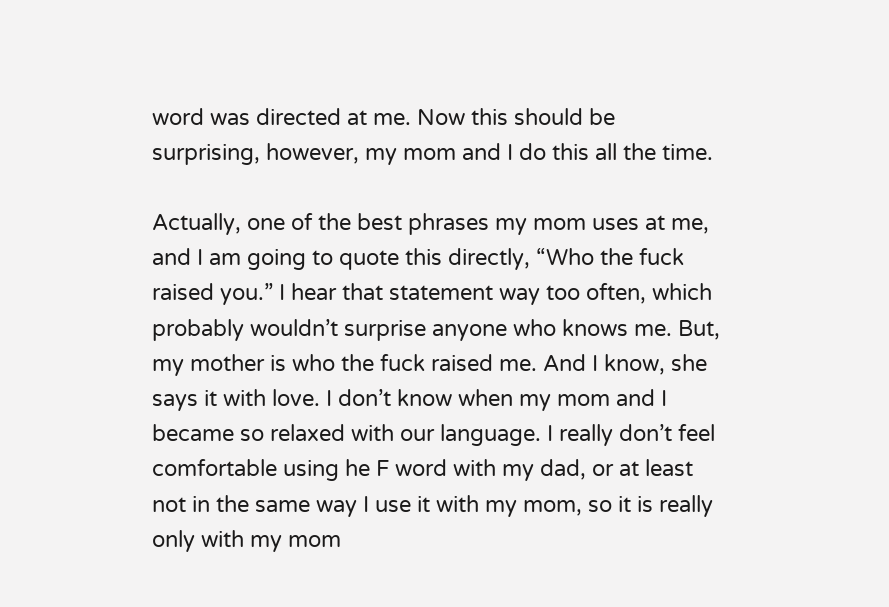word was directed at me. Now this should be surprising, however, my mom and I do this all the time.

Actually, one of the best phrases my mom uses at me, and I am going to quote this directly, “Who the fuck raised you.” I hear that statement way too often, which probably wouldn’t surprise anyone who knows me. But, my mother is who the fuck raised me. And I know, she says it with love. I don’t know when my mom and I became so relaxed with our language. I really don’t feel comfortable using he F word with my dad, or at least not in the same way I use it with my mom, so it is really only with my mom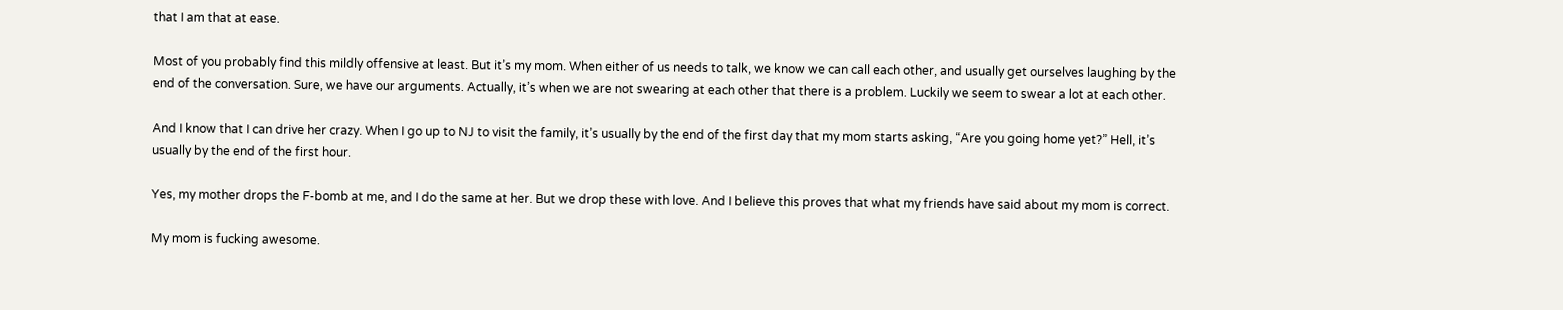that I am that at ease.

Most of you probably find this mildly offensive at least. But it’s my mom. When either of us needs to talk, we know we can call each other, and usually get ourselves laughing by the end of the conversation. Sure, we have our arguments. Actually, it’s when we are not swearing at each other that there is a problem. Luckily we seem to swear a lot at each other.

And I know that I can drive her crazy. When I go up to NJ to visit the family, it’s usually by the end of the first day that my mom starts asking, “Are you going home yet?” Hell, it’s usually by the end of the first hour.

Yes, my mother drops the F-bomb at me, and I do the same at her. But we drop these with love. And I believe this proves that what my friends have said about my mom is correct.

My mom is fucking awesome.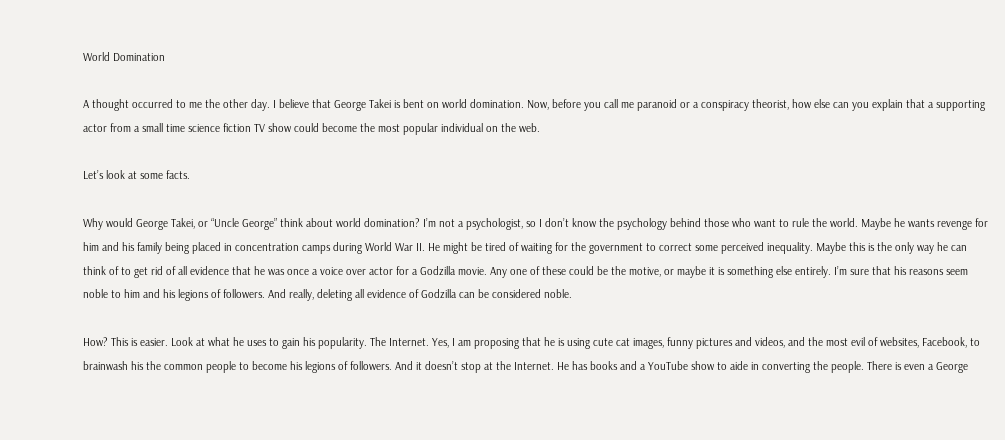World Domination

A thought occurred to me the other day. I believe that George Takei is bent on world domination. Now, before you call me paranoid or a conspiracy theorist, how else can you explain that a supporting actor from a small time science fiction TV show could become the most popular individual on the web.

Let’s look at some facts.

Why would George Takei, or “Uncle George” think about world domination? I’m not a psychologist, so I don’t know the psychology behind those who want to rule the world. Maybe he wants revenge for him and his family being placed in concentration camps during World War II. He might be tired of waiting for the government to correct some perceived inequality. Maybe this is the only way he can think of to get rid of all evidence that he was once a voice over actor for a Godzilla movie. Any one of these could be the motive, or maybe it is something else entirely. I’m sure that his reasons seem noble to him and his legions of followers. And really, deleting all evidence of Godzilla can be considered noble.

How? This is easier. Look at what he uses to gain his popularity. The Internet. Yes, I am proposing that he is using cute cat images, funny pictures and videos, and the most evil of websites, Facebook, to brainwash his the common people to become his legions of followers. And it doesn’t stop at the Internet. He has books and a YouTube show to aide in converting the people. There is even a George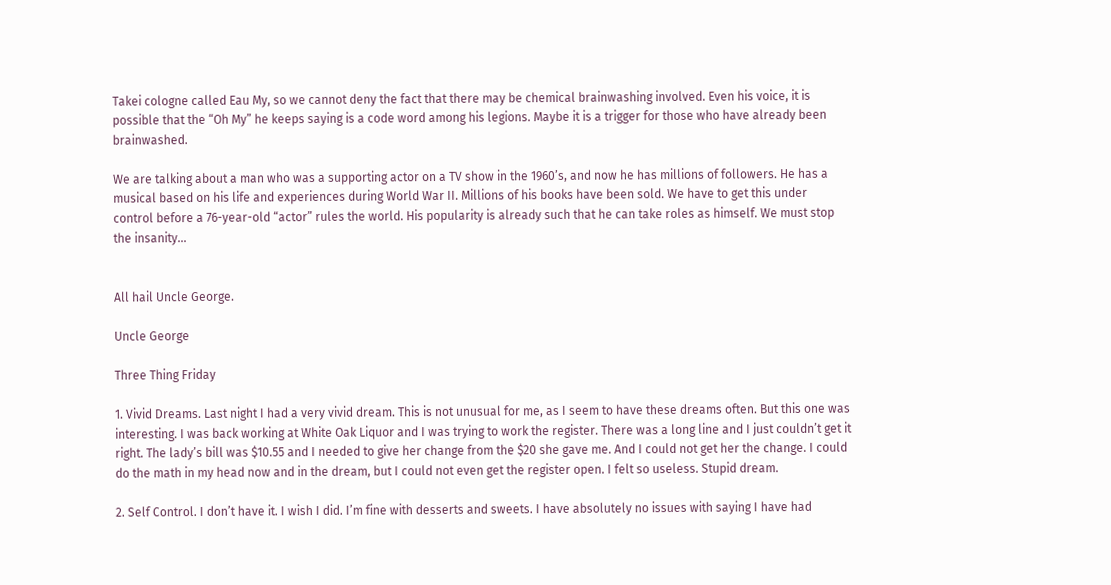Takei cologne called Eau My, so we cannot deny the fact that there may be chemical brainwashing involved. Even his voice, it is possible that the “Oh My” he keeps saying is a code word among his legions. Maybe it is a trigger for those who have already been brainwashed.

We are talking about a man who was a supporting actor on a TV show in the 1960’s, and now he has millions of followers. He has a musical based on his life and experiences during World War II. Millions of his books have been sold. We have to get this under control before a 76-year-old “actor” rules the world. His popularity is already such that he can take roles as himself. We must stop the insanity…


All hail Uncle George.

Uncle George

Three Thing Friday

1. Vivid Dreams. Last night I had a very vivid dream. This is not unusual for me, as I seem to have these dreams often. But this one was interesting. I was back working at White Oak Liquor and I was trying to work the register. There was a long line and I just couldn’t get it right. The lady’s bill was $10.55 and I needed to give her change from the $20 she gave me. And I could not get her the change. I could do the math in my head now and in the dream, but I could not even get the register open. I felt so useless. Stupid dream.

2. Self Control. I don’t have it. I wish I did. I’m fine with desserts and sweets. I have absolutely no issues with saying I have had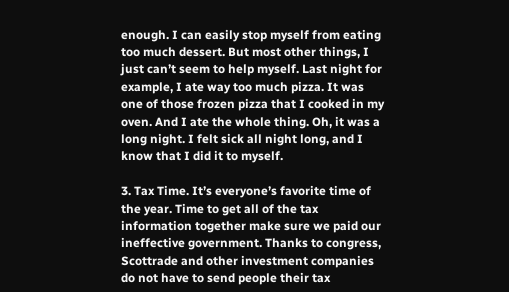enough. I can easily stop myself from eating too much dessert. But most other things, I just can’t seem to help myself. Last night for example, I ate way too much pizza. It was one of those frozen pizza that I cooked in my oven. And I ate the whole thing. Oh, it was a long night. I felt sick all night long, and I know that I did it to myself.

3. Tax Time. It’s everyone’s favorite time of the year. Time to get all of the tax information together make sure we paid our ineffective government. Thanks to congress, Scottrade and other investment companies do not have to send people their tax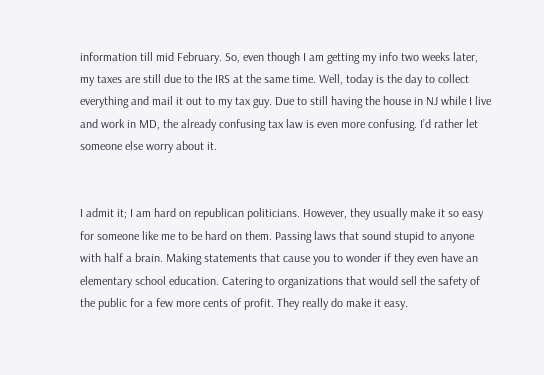information till mid February. So, even though I am getting my info two weeks later, my taxes are still due to the IRS at the same time. Well, today is the day to collect everything and mail it out to my tax guy. Due to still having the house in NJ while I live and work in MD, the already confusing tax law is even more confusing. I’d rather let someone else worry about it.


I admit it; I am hard on republican politicians. However, they usually make it so easy for someone like me to be hard on them. Passing laws that sound stupid to anyone with half a brain. Making statements that cause you to wonder if they even have an elementary school education. Catering to organizations that would sell the safety of the public for a few more cents of profit. They really do make it easy.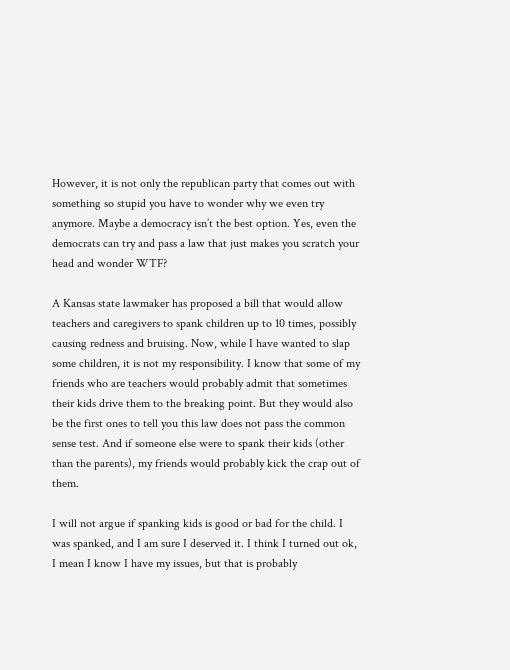However, it is not only the republican party that comes out with something so stupid you have to wonder why we even try anymore. Maybe a democracy isn’t the best option. Yes, even the democrats can try and pass a law that just makes you scratch your head and wonder WTF?

A Kansas state lawmaker has proposed a bill that would allow teachers and caregivers to spank children up to 10 times, possibly causing redness and bruising. Now, while I have wanted to slap some children, it is not my responsibility. I know that some of my friends who are teachers would probably admit that sometimes their kids drive them to the breaking point. But they would also be the first ones to tell you this law does not pass the common sense test. And if someone else were to spank their kids (other than the parents), my friends would probably kick the crap out of them.

I will not argue if spanking kids is good or bad for the child. I was spanked, and I am sure I deserved it. I think I turned out ok, I mean I know I have my issues, but that is probably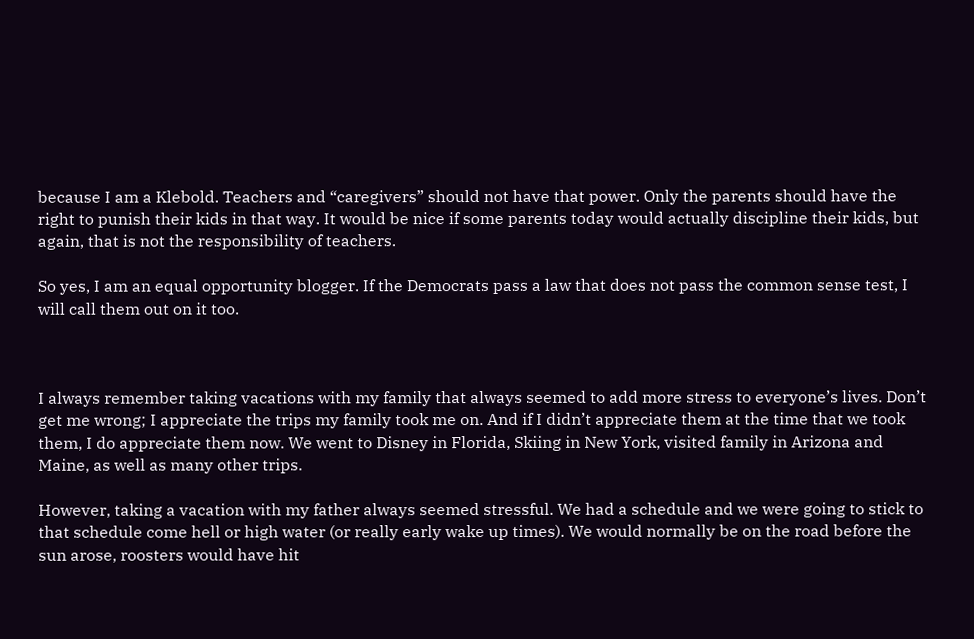because I am a Klebold. Teachers and “caregivers” should not have that power. Only the parents should have the right to punish their kids in that way. It would be nice if some parents today would actually discipline their kids, but again, that is not the responsibility of teachers.

So yes, I am an equal opportunity blogger. If the Democrats pass a law that does not pass the common sense test, I will call them out on it too.



I always remember taking vacations with my family that always seemed to add more stress to everyone’s lives. Don’t get me wrong; I appreciate the trips my family took me on. And if I didn’t appreciate them at the time that we took them, I do appreciate them now. We went to Disney in Florida, Skiing in New York, visited family in Arizona and Maine, as well as many other trips.

However, taking a vacation with my father always seemed stressful. We had a schedule and we were going to stick to that schedule come hell or high water (or really early wake up times). We would normally be on the road before the sun arose, roosters would have hit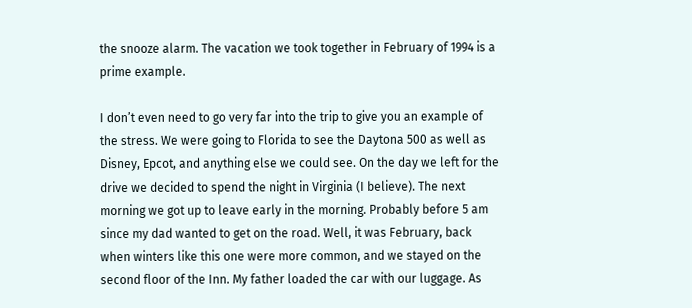the snooze alarm. The vacation we took together in February of 1994 is a prime example.

I don’t even need to go very far into the trip to give you an example of the stress. We were going to Florida to see the Daytona 500 as well as Disney, Epcot, and anything else we could see. On the day we left for the drive we decided to spend the night in Virginia (I believe). The next morning we got up to leave early in the morning. Probably before 5 am since my dad wanted to get on the road. Well, it was February, back when winters like this one were more common, and we stayed on the second floor of the Inn. My father loaded the car with our luggage. As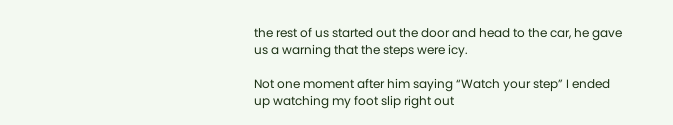the rest of us started out the door and head to the car, he gave us a warning that the steps were icy.

Not one moment after him saying “Watch your step” I ended up watching my foot slip right out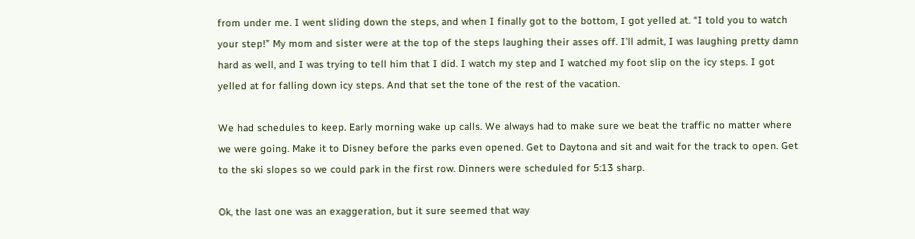from under me. I went sliding down the steps, and when I finally got to the bottom, I got yelled at. “I told you to watch your step!” My mom and sister were at the top of the steps laughing their asses off. I’ll admit, I was laughing pretty damn hard as well, and I was trying to tell him that I did. I watch my step and I watched my foot slip on the icy steps. I got yelled at for falling down icy steps. And that set the tone of the rest of the vacation.

We had schedules to keep. Early morning wake up calls. We always had to make sure we beat the traffic no matter where we were going. Make it to Disney before the parks even opened. Get to Daytona and sit and wait for the track to open. Get to the ski slopes so we could park in the first row. Dinners were scheduled for 5:13 sharp.

Ok, the last one was an exaggeration, but it sure seemed that way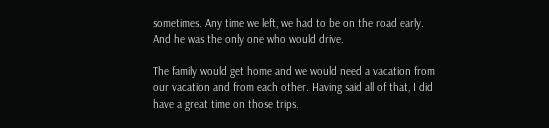sometimes. Any time we left, we had to be on the road early. And he was the only one who would drive.

The family would get home and we would need a vacation from our vacation and from each other. Having said all of that, I did have a great time on those trips.